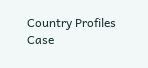Country Profiles
Case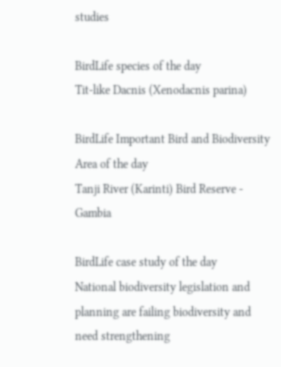studies

BirdLife species of the day
Tit-like Dacnis (Xenodacnis parina)

BirdLife Important Bird and Biodiversity Area of the day
Tanji River (Karinti) Bird Reserve - Gambia

BirdLife case study of the day
National biodiversity legislation and planning are failing biodiversity and need strengthening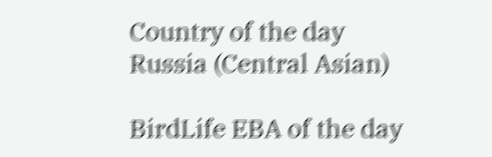Country of the day
Russia (Central Asian)

BirdLife EBA of the day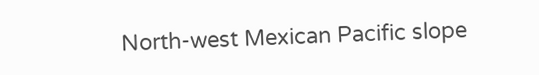North-west Mexican Pacific slope